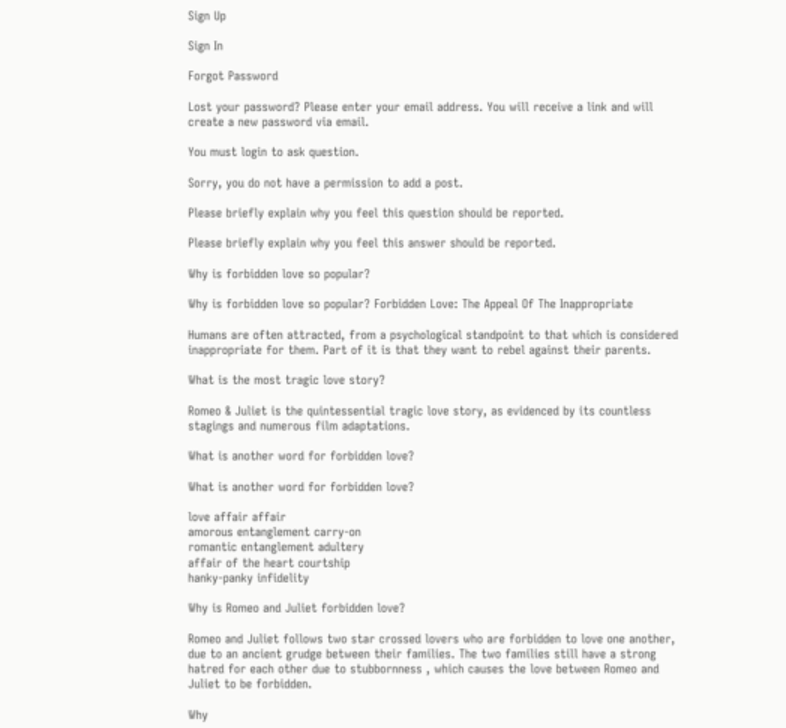Sign Up

Sign In

Forgot Password

Lost your password? Please enter your email address. You will receive a link and will create a new password via email.

You must login to ask question.

Sorry, you do not have a permission to add a post.

Please briefly explain why you feel this question should be reported.

Please briefly explain why you feel this answer should be reported.

Why is forbidden love so popular?

Why is forbidden love so popular? Forbidden Love: The Appeal Of The Inappropriate

Humans are often attracted, from a psychological standpoint to that which is considered inappropriate for them. Part of it is that they want to rebel against their parents.

What is the most tragic love story?

Romeo & Juliet is the quintessential tragic love story, as evidenced by its countless stagings and numerous film adaptations.

What is another word for forbidden love?

What is another word for forbidden love?

love affair affair
amorous entanglement carry-on
romantic entanglement adultery
affair of the heart courtship
hanky-panky infidelity

Why is Romeo and Juliet forbidden love?

Romeo and Juliet follows two star crossed lovers who are forbidden to love one another, due to an ancient grudge between their families. The two families still have a strong hatred for each other due to stubbornness , which causes the love between Romeo and Juliet to be forbidden.

Why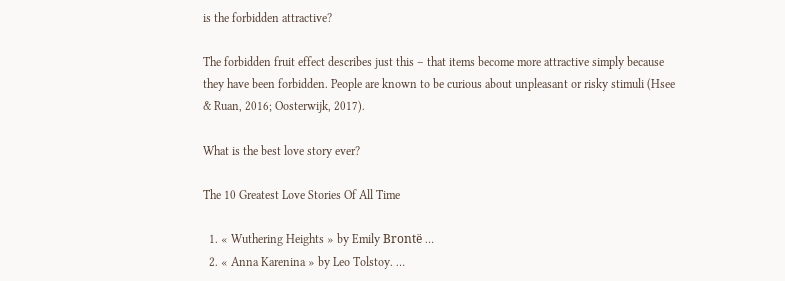is the forbidden attractive?

The forbidden fruit effect describes just this – that items become more attractive simply because they have been forbidden. People are known to be curious about unpleasant or risky stimuli (Hsee & Ruan, 2016; Oosterwijk, 2017).

What is the best love story ever?

The 10 Greatest Love Stories Of All Time

  1. « Wuthering Heights » by Emily Brontë …
  2. « Anna Karenina » by Leo Tolstoy. …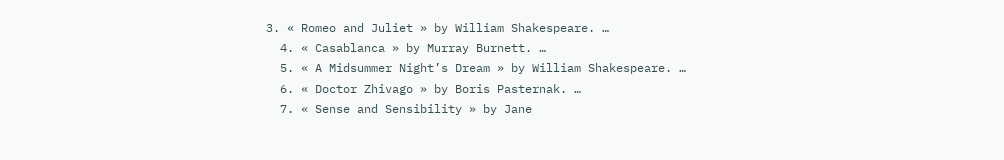3. « Romeo and Juliet » by William Shakespeare. …
  4. « Casablanca » by Murray Burnett. …
  5. « A Midsummer Night’s Dream » by William Shakespeare. …
  6. « Doctor Zhivago » by Boris Pasternak. …
  7. « Sense and Sensibility » by Jane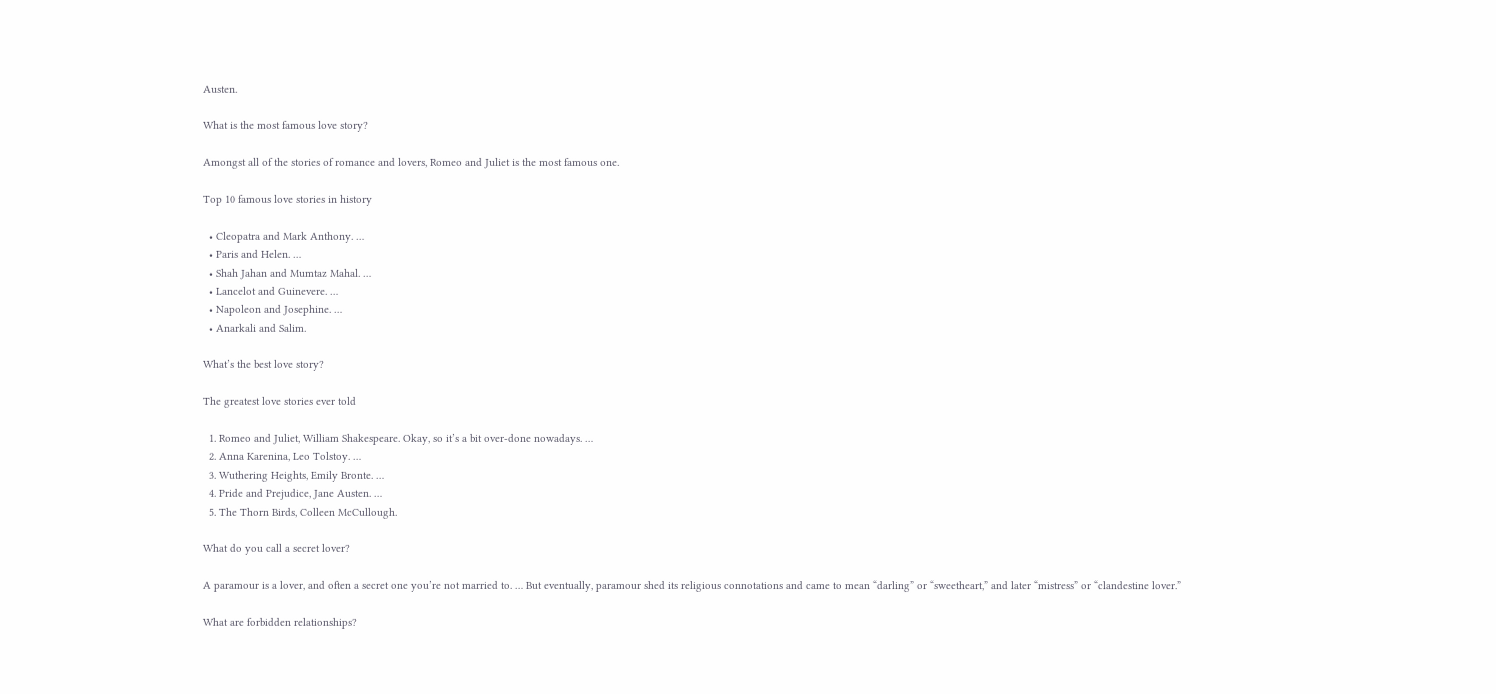Austen.

What is the most famous love story?

Amongst all of the stories of romance and lovers, Romeo and Juliet is the most famous one.

Top 10 famous love stories in history

  • Cleopatra and Mark Anthony. …
  • Paris and Helen. …
  • Shah Jahan and Mumtaz Mahal. …
  • Lancelot and Guinevere. …
  • Napoleon and Josephine. …
  • Anarkali and Salim.

What’s the best love story?

The greatest love stories ever told

  1. Romeo and Juliet, William Shakespeare. Okay, so it’s a bit over-done nowadays. …
  2. Anna Karenina, Leo Tolstoy. …
  3. Wuthering Heights, Emily Bronte. …
  4. Pride and Prejudice, Jane Austen. …
  5. The Thorn Birds, Colleen McCullough.

What do you call a secret lover?

A paramour is a lover, and often a secret one you’re not married to. … But eventually, paramour shed its religious connotations and came to mean “darling” or “sweetheart,” and later “mistress” or “clandestine lover.”

What are forbidden relationships?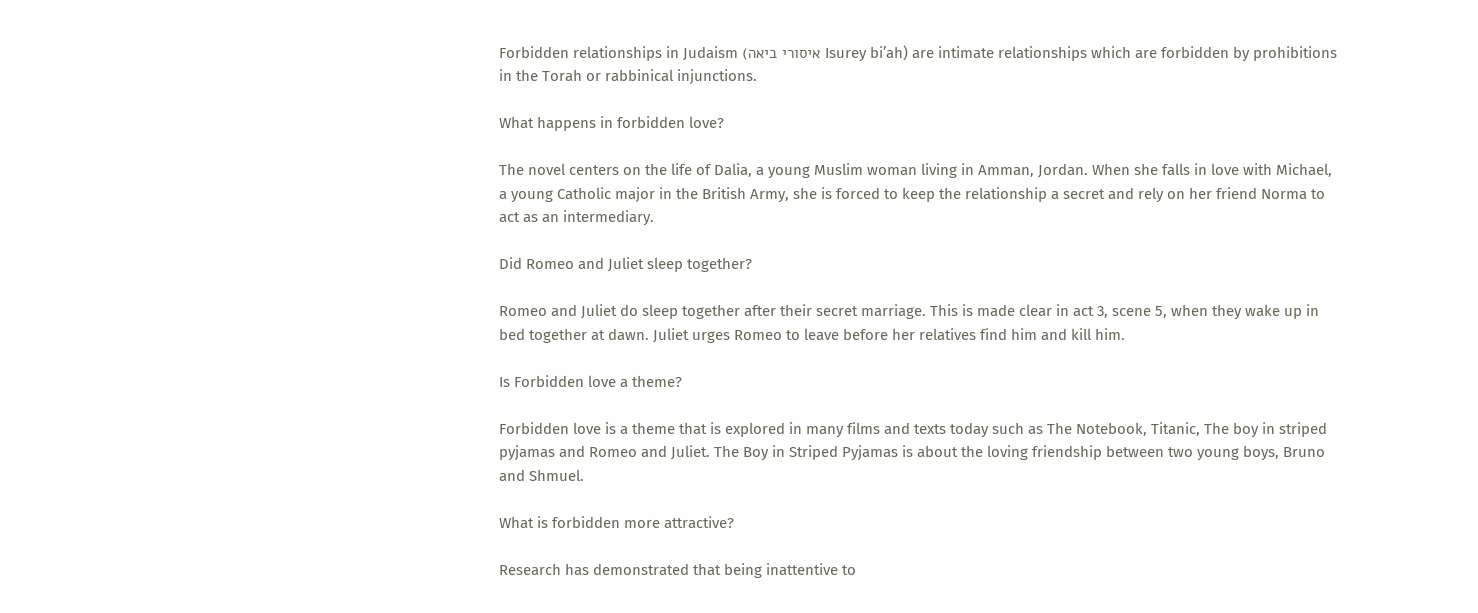Forbidden relationships in Judaism (איסורי ביאה Isurey bi’ah) are intimate relationships which are forbidden by prohibitions in the Torah or rabbinical injunctions.

What happens in forbidden love?

The novel centers on the life of Dalia, a young Muslim woman living in Amman, Jordan. When she falls in love with Michael, a young Catholic major in the British Army, she is forced to keep the relationship a secret and rely on her friend Norma to act as an intermediary.

Did Romeo and Juliet sleep together?

Romeo and Juliet do sleep together after their secret marriage. This is made clear in act 3, scene 5, when they wake up in bed together at dawn. Juliet urges Romeo to leave before her relatives find him and kill him.

Is Forbidden love a theme?

Forbidden love is a theme that is explored in many films and texts today such as The Notebook, Titanic, The boy in striped pyjamas and Romeo and Juliet. The Boy in Striped Pyjamas is about the loving friendship between two young boys, Bruno and Shmuel.

What is forbidden more attractive?

Research has demonstrated that being inattentive to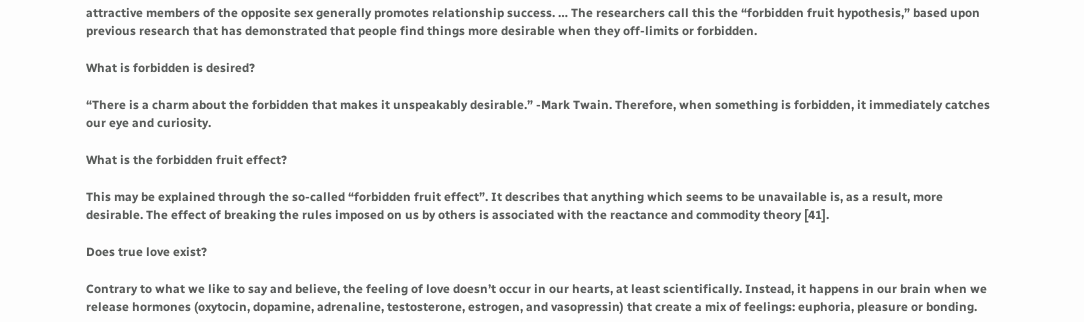attractive members of the opposite sex generally promotes relationship success. … The researchers call this the “forbidden fruit hypothesis,” based upon previous research that has demonstrated that people find things more desirable when they off-limits or forbidden.

What is forbidden is desired?

“There is a charm about the forbidden that makes it unspeakably desirable.” -Mark Twain. Therefore, when something is forbidden, it immediately catches our eye and curiosity.

What is the forbidden fruit effect?

This may be explained through the so-called “forbidden fruit effect”. It describes that anything which seems to be unavailable is, as a result, more desirable. The effect of breaking the rules imposed on us by others is associated with the reactance and commodity theory [41].

Does true love exist?

Contrary to what we like to say and believe, the feeling of love doesn’t occur in our hearts, at least scientifically. Instead, it happens in our brain when we release hormones (oxytocin, dopamine, adrenaline, testosterone, estrogen, and vasopressin) that create a mix of feelings: euphoria, pleasure or bonding.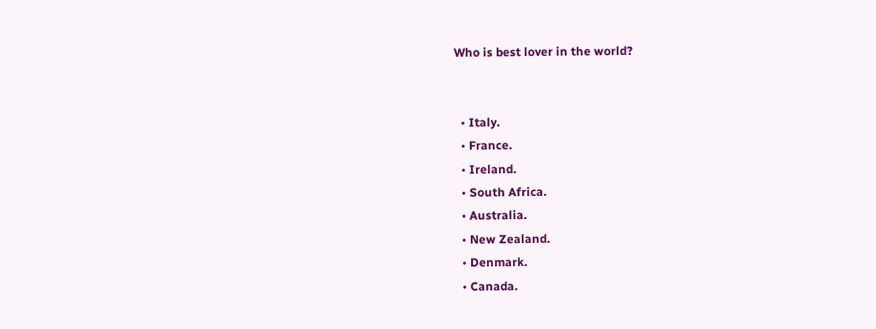Who is best lover in the world?


  • Italy.
  • France.
  • Ireland.
  • South Africa.
  • Australia.
  • New Zealand.
  • Denmark.
  • Canada.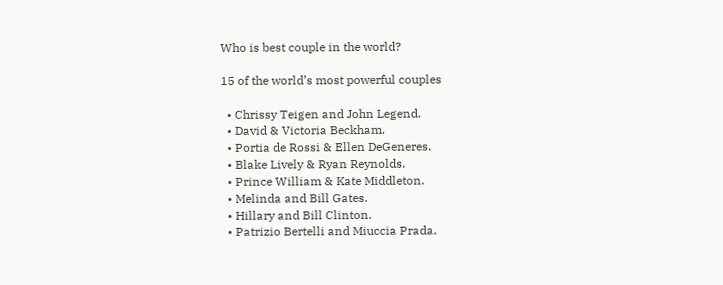Who is best couple in the world?

15 of the world’s most powerful couples

  • Chrissy Teigen and John Legend.
  • David & Victoria Beckham.
  • Portia de Rossi & Ellen DeGeneres.
  • Blake Lively & Ryan Reynolds.
  • Prince William & Kate Middleton.
  • Melinda and Bill Gates.
  • Hillary and Bill Clinton.
  • Patrizio Bertelli and Miuccia Prada.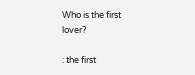Who is the first lover?

: the first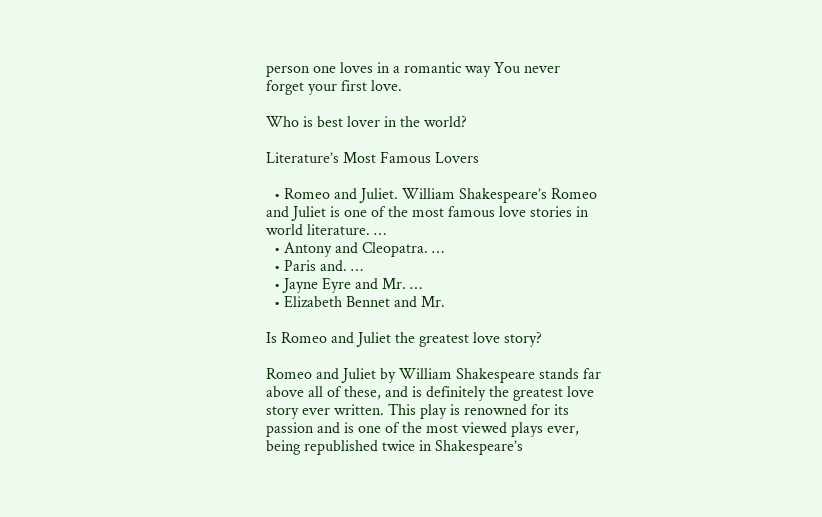person one loves in a romantic way You never forget your first love.

Who is best lover in the world?

Literature’s Most Famous Lovers

  • Romeo and Juliet. William Shakespeare’s Romeo and Juliet is one of the most famous love stories in world literature. …
  • Antony and Cleopatra. …
  • Paris and. …
  • Jayne Eyre and Mr. …
  • Elizabeth Bennet and Mr.

Is Romeo and Juliet the greatest love story?

Romeo and Juliet by William Shakespeare stands far above all of these, and is definitely the greatest love story ever written. This play is renowned for its passion and is one of the most viewed plays ever, being republished twice in Shakespeare’s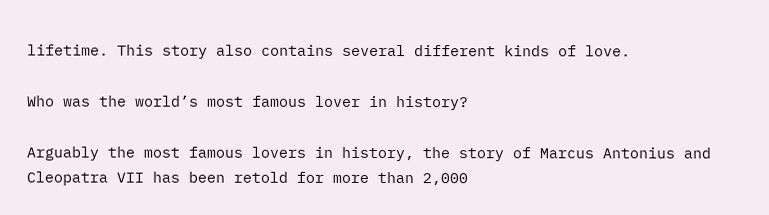lifetime. This story also contains several different kinds of love.

Who was the world’s most famous lover in history?

Arguably the most famous lovers in history, the story of Marcus Antonius and Cleopatra VII has been retold for more than 2,000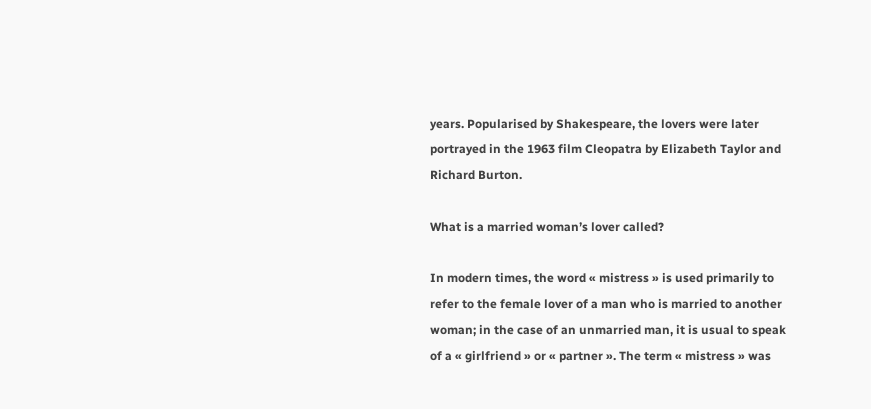years. Popularised by Shakespeare, the lovers were later portrayed in the 1963 film Cleopatra by Elizabeth Taylor and Richard Burton.

What is a married woman’s lover called?

In modern times, the word « mistress » is used primarily to refer to the female lover of a man who is married to another woman; in the case of an unmarried man, it is usual to speak of a « girlfriend » or « partner ». The term « mistress » was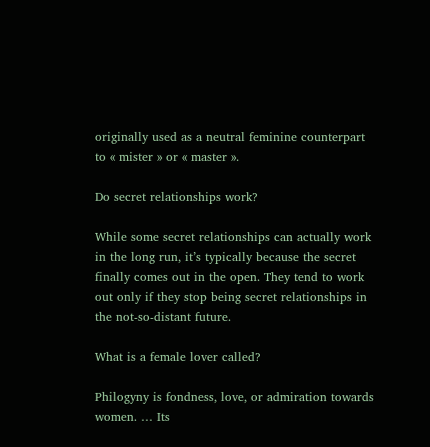originally used as a neutral feminine counterpart to « mister » or « master ».

Do secret relationships work?

While some secret relationships can actually work in the long run, it’s typically because the secret finally comes out in the open. They tend to work out only if they stop being secret relationships in the not-so-distant future.

What is a female lover called?

Philogyny is fondness, love, or admiration towards women. … Its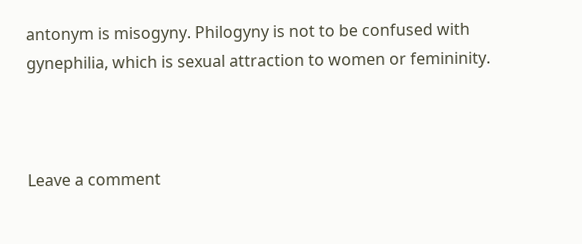antonym is misogyny. Philogyny is not to be confused with gynephilia, which is sexual attraction to women or femininity.



Leave a comment